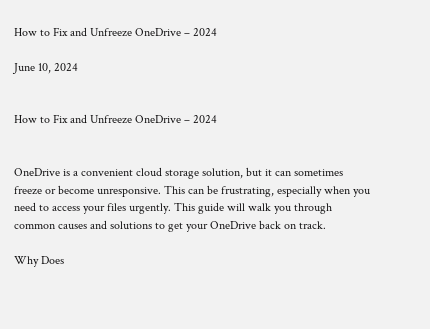How to Fix and Unfreeze OneDrive – 2024

June 10, 2024


How to Fix and Unfreeze OneDrive – 2024


OneDrive is a convenient cloud storage solution, but it can sometimes freeze or become unresponsive. This can be frustrating, especially when you need to access your files urgently. This guide will walk you through common causes and solutions to get your OneDrive back on track.

Why Does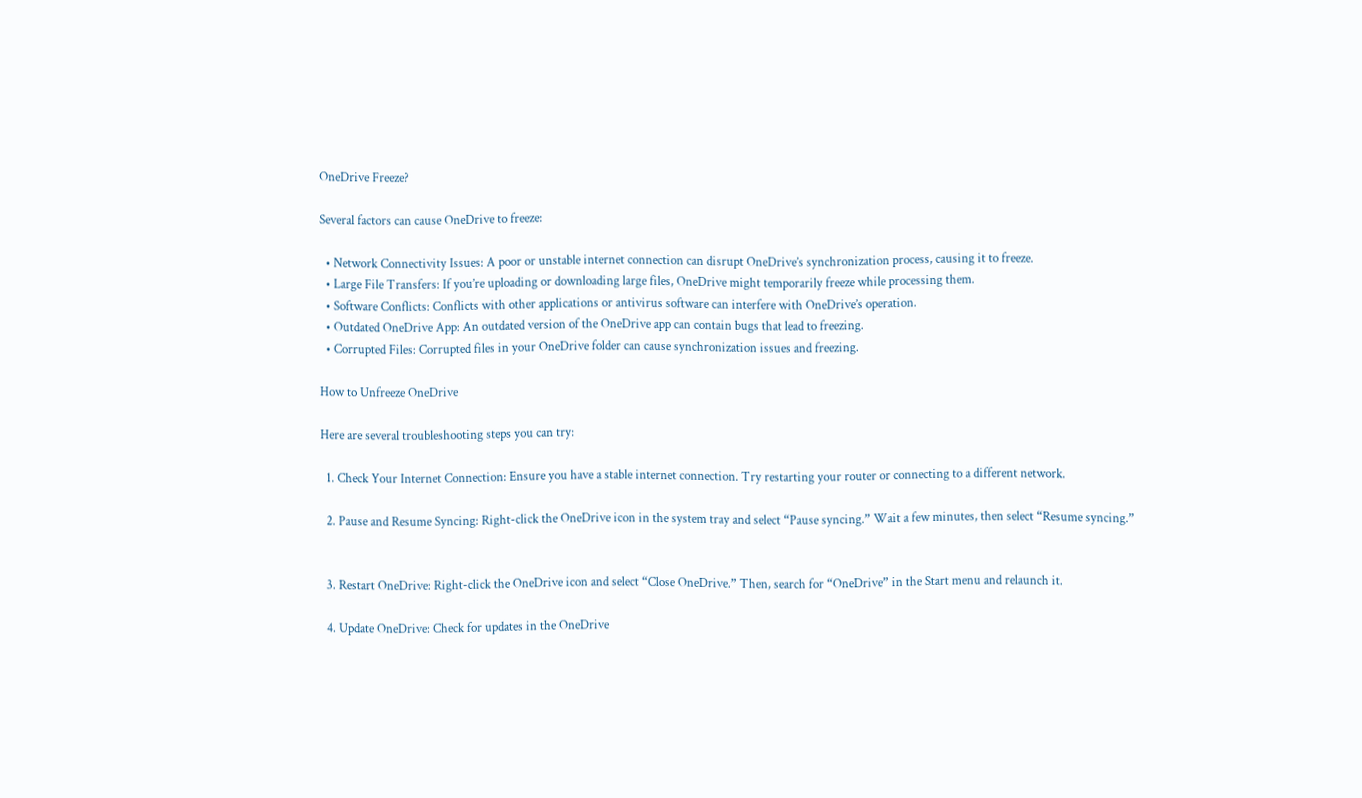OneDrive Freeze?

Several factors can cause OneDrive to freeze:

  • Network Connectivity Issues: A poor or unstable internet connection can disrupt OneDrive’s synchronization process, causing it to freeze.
  • Large File Transfers: If you’re uploading or downloading large files, OneDrive might temporarily freeze while processing them.
  • Software Conflicts: Conflicts with other applications or antivirus software can interfere with OneDrive’s operation.
  • Outdated OneDrive App: An outdated version of the OneDrive app can contain bugs that lead to freezing.
  • Corrupted Files: Corrupted files in your OneDrive folder can cause synchronization issues and freezing.

How to Unfreeze OneDrive

Here are several troubleshooting steps you can try:

  1. Check Your Internet Connection: Ensure you have a stable internet connection. Try restarting your router or connecting to a different network.

  2. Pause and Resume Syncing: Right-click the OneDrive icon in the system tray and select “Pause syncing.” Wait a few minutes, then select “Resume syncing.”


  3. Restart OneDrive: Right-click the OneDrive icon and select “Close OneDrive.” Then, search for “OneDrive” in the Start menu and relaunch it.

  4. Update OneDrive: Check for updates in the OneDrive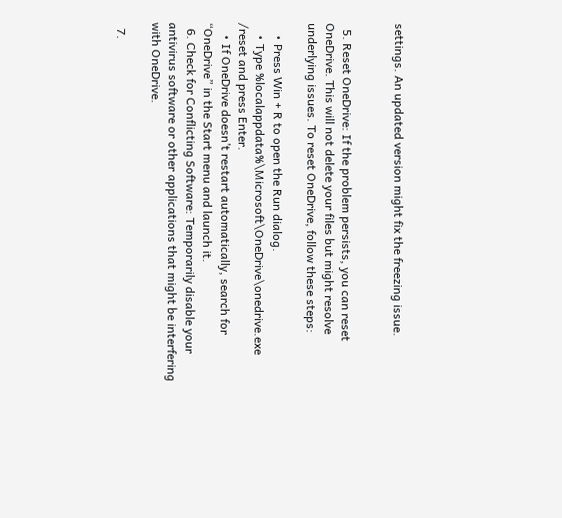settings. An updated version might fix the freezing issue.


  5. Reset OneDrive: If the problem persists, you can reset OneDrive. This will not delete your files but might resolve underlying issues. To reset OneDrive, follow these steps:

    • Press Win + R to open the Run dialog.
    • Type %localappdata%\Microsoft\OneDrive\onedrive.exe /reset and press Enter.
    • If OneDrive doesn’t restart automatically, search for “OneDrive” in the Start menu and launch it.
  6. Check for Conflicting Software: Temporarily disable your antivirus software or other applications that might be interfering with OneDrive.

  7.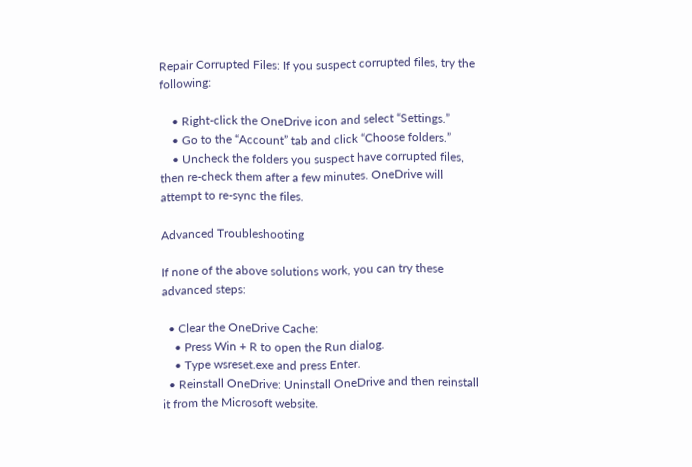Repair Corrupted Files: If you suspect corrupted files, try the following:

    • Right-click the OneDrive icon and select “Settings.”
    • Go to the “Account” tab and click “Choose folders.”
    • Uncheck the folders you suspect have corrupted files, then re-check them after a few minutes. OneDrive will attempt to re-sync the files.

Advanced Troubleshooting

If none of the above solutions work, you can try these advanced steps:

  • Clear the OneDrive Cache:
    • Press Win + R to open the Run dialog.
    • Type wsreset.exe and press Enter.
  • Reinstall OneDrive: Uninstall OneDrive and then reinstall it from the Microsoft website.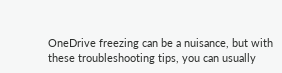OneDrive freezing can be a nuisance, but with these troubleshooting tips, you can usually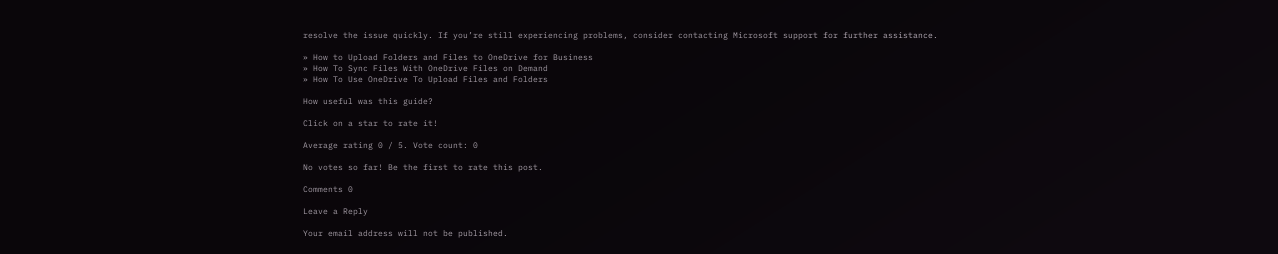resolve the issue quickly. If you’re still experiencing problems, consider contacting Microsoft support for further assistance.

» How to Upload Folders and Files to OneDrive for Business
» How To Sync Files With OneDrive Files on Demand
» How To Use OneDrive To Upload Files and Folders

How useful was this guide?

Click on a star to rate it!

Average rating 0 / 5. Vote count: 0

No votes so far! Be the first to rate this post.

Comments 0

Leave a Reply

Your email address will not be published.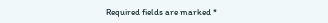Required fields are marked *